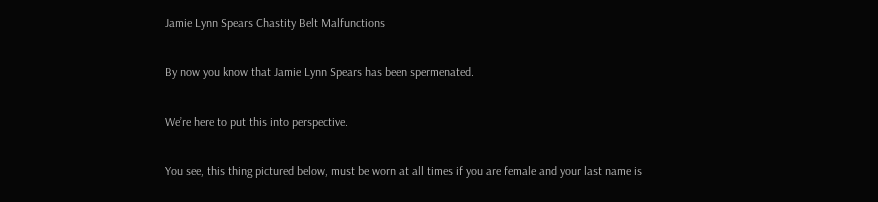Jamie Lynn Spears Chastity Belt Malfunctions

By now you know that Jamie Lynn Spears has been spermenated.

We’re here to put this into perspective.

You see, this thing pictured below, must be worn at all times if you are female and your last name is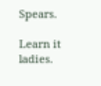Spears.

Learn it ladies.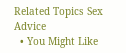Related Topics Sex Advice
  • You Might Like